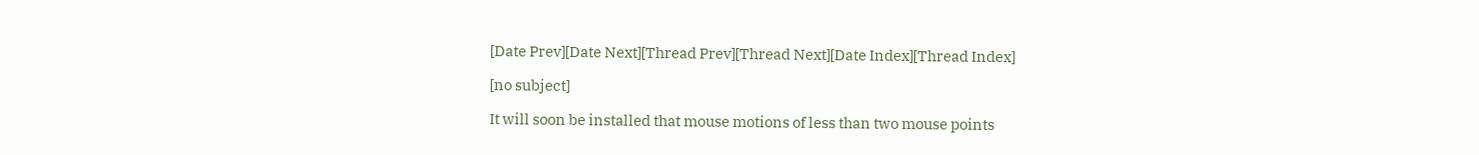[Date Prev][Date Next][Thread Prev][Thread Next][Date Index][Thread Index]

[no subject]

It will soon be installed that mouse motions of less than two mouse points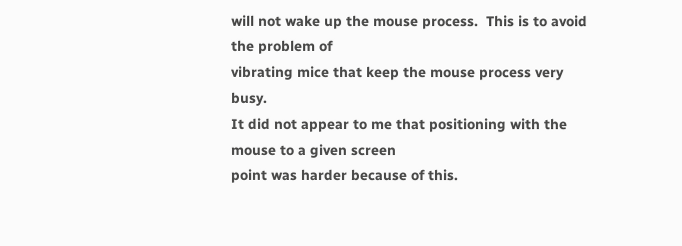will not wake up the mouse process.  This is to avoid the problem of
vibrating mice that keep the mouse process very busy.
It did not appear to me that positioning with the mouse to a given screen
point was harder because of this.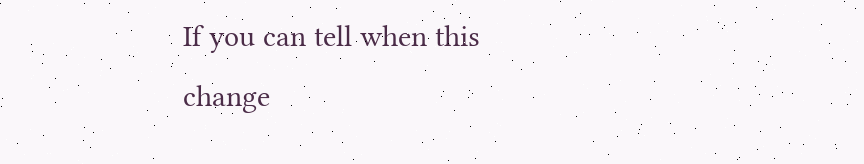If you can tell when this change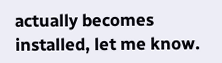actually becomes installed, let me know.